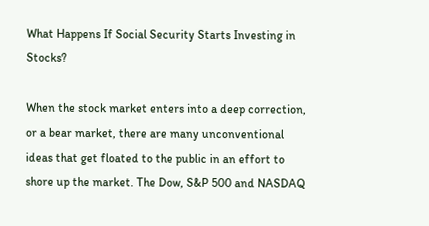What Happens If Social Security Starts Investing in Stocks?

When the stock market enters into a deep correction, or a bear market, there are many unconventional ideas that get floated to the public in an effort to shore up the market. The Dow, S&P 500 and NASDAQ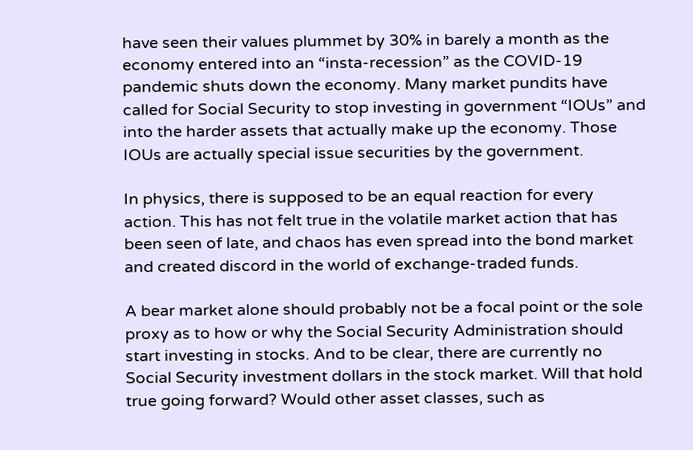have seen their values plummet by 30% in barely a month as the economy entered into an “insta-recession” as the COVID-19 pandemic shuts down the economy. Many market pundits have called for Social Security to stop investing in government “IOUs” and into the harder assets that actually make up the economy. Those IOUs are actually special issue securities by the government.

In physics, there is supposed to be an equal reaction for every action. This has not felt true in the volatile market action that has been seen of late, and chaos has even spread into the bond market and created discord in the world of exchange-traded funds.

A bear market alone should probably not be a focal point or the sole proxy as to how or why the Social Security Administration should start investing in stocks. And to be clear, there are currently no Social Security investment dollars in the stock market. Will that hold true going forward? Would other asset classes, such as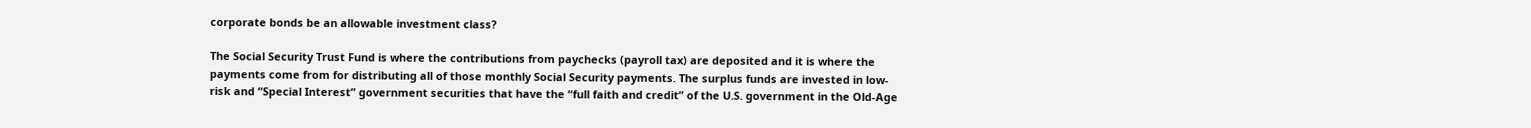corporate bonds be an allowable investment class?

The Social Security Trust Fund is where the contributions from paychecks (payroll tax) are deposited and it is where the payments come from for distributing all of those monthly Social Security payments. The surplus funds are invested in low-risk and “Special Interest” government securities that have the “full faith and credit” of the U.S. government in the Old-Age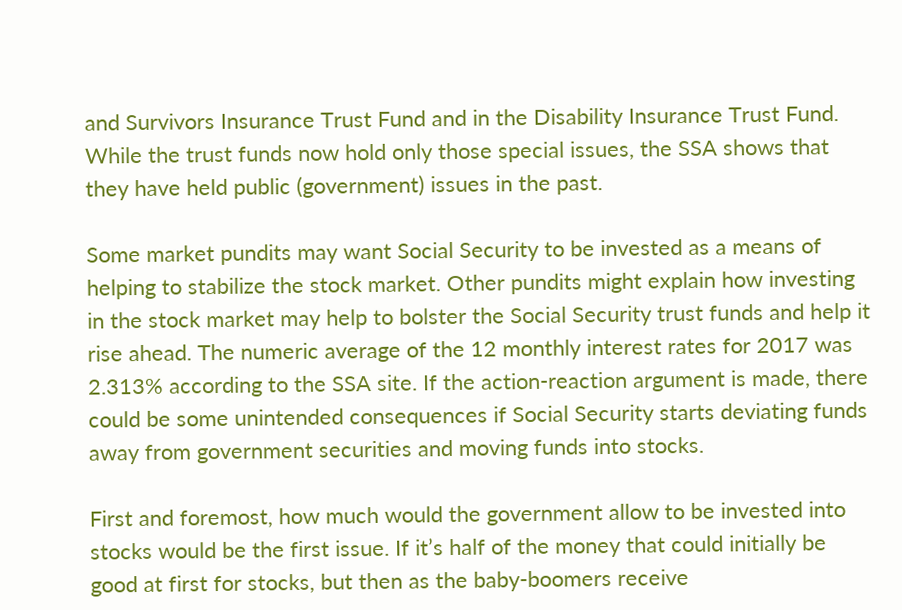and Survivors Insurance Trust Fund and in the Disability Insurance Trust Fund. While the trust funds now hold only those special issues, the SSA shows that they have held public (government) issues in the past.

Some market pundits may want Social Security to be invested as a means of helping to stabilize the stock market. Other pundits might explain how investing in the stock market may help to bolster the Social Security trust funds and help it rise ahead. The numeric average of the 12 monthly interest rates for 2017 was 2.313% according to the SSA site. If the action-reaction argument is made, there could be some unintended consequences if Social Security starts deviating funds away from government securities and moving funds into stocks.

First and foremost, how much would the government allow to be invested into stocks would be the first issue. If it’s half of the money that could initially be good at first for stocks, but then as the baby-boomers receive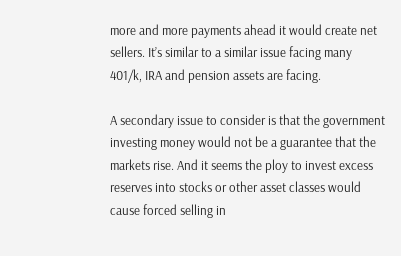more and more payments ahead it would create net sellers. It’s similar to a similar issue facing many 401/k, IRA and pension assets are facing.

A secondary issue to consider is that the government investing money would not be a guarantee that the markets rise. And it seems the ploy to invest excess reserves into stocks or other asset classes would cause forced selling in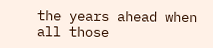the years ahead when all those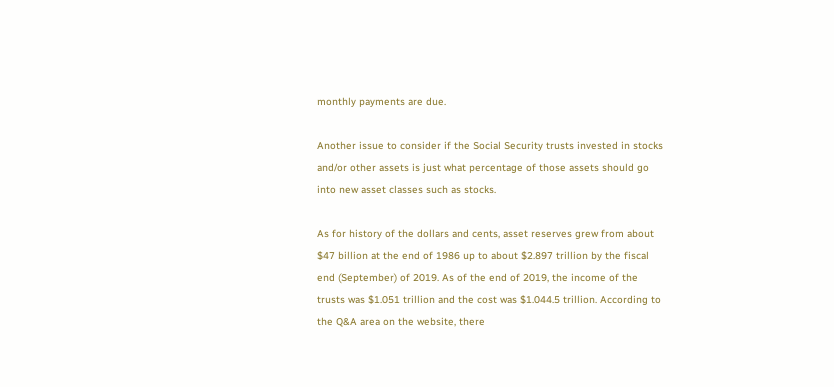monthly payments are due.

Another issue to consider if the Social Security trusts invested in stocks and/or other assets is just what percentage of those assets should go into new asset classes such as stocks.

As for history of the dollars and cents, asset reserves grew from about $47 billion at the end of 1986 up to about $2.897 trillion by the fiscal end (September) of 2019. As of the end of 2019, the income of the trusts was $1.051 trillion and the cost was $1.044.5 trillion. According to the Q&A area on the website, there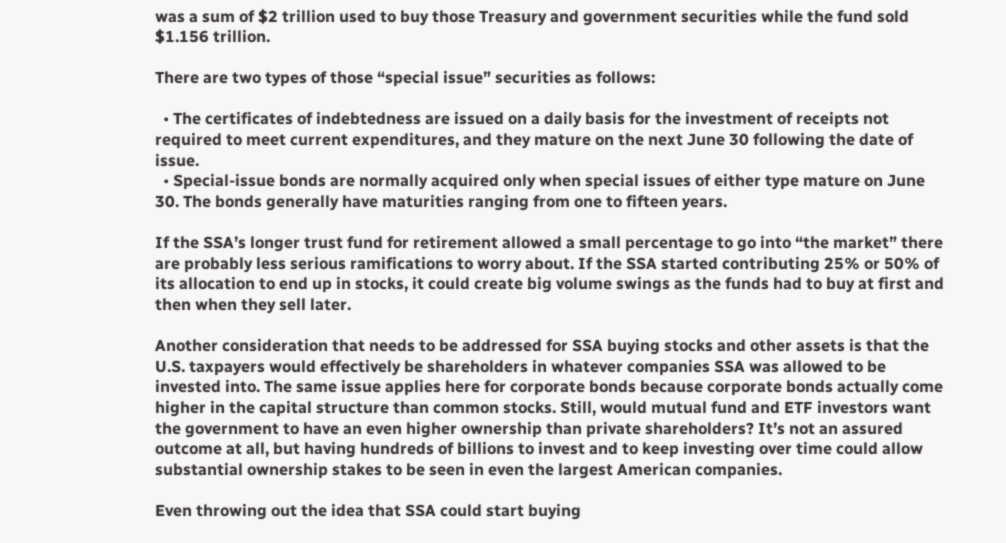was a sum of $2 trillion used to buy those Treasury and government securities while the fund sold $1.156 trillion.

There are two types of those “special issue” securities as follows:

  • The certificates of indebtedness are issued on a daily basis for the investment of receipts not required to meet current expenditures, and they mature on the next June 30 following the date of issue.
  • Special-issue bonds are normally acquired only when special issues of either type mature on June 30. The bonds generally have maturities ranging from one to fifteen years.

If the SSA’s longer trust fund for retirement allowed a small percentage to go into “the market” there are probably less serious ramifications to worry about. If the SSA started contributing 25% or 50% of its allocation to end up in stocks, it could create big volume swings as the funds had to buy at first and then when they sell later.

Another consideration that needs to be addressed for SSA buying stocks and other assets is that the U.S. taxpayers would effectively be shareholders in whatever companies SSA was allowed to be invested into. The same issue applies here for corporate bonds because corporate bonds actually come higher in the capital structure than common stocks. Still, would mutual fund and ETF investors want the government to have an even higher ownership than private shareholders? It’s not an assured outcome at all, but having hundreds of billions to invest and to keep investing over time could allow substantial ownership stakes to be seen in even the largest American companies.

Even throwing out the idea that SSA could start buying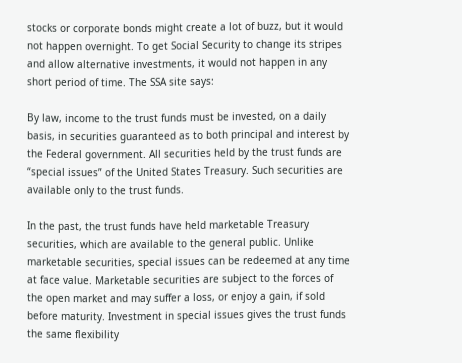stocks or corporate bonds might create a lot of buzz, but it would not happen overnight. To get Social Security to change its stripes and allow alternative investments, it would not happen in any short period of time. The SSA site says:

By law, income to the trust funds must be invested, on a daily basis, in securities guaranteed as to both principal and interest by the Federal government. All securities held by the trust funds are “special issues” of the United States Treasury. Such securities are available only to the trust funds.

In the past, the trust funds have held marketable Treasury securities, which are available to the general public. Unlike marketable securities, special issues can be redeemed at any time at face value. Marketable securities are subject to the forces of the open market and may suffer a loss, or enjoy a gain, if sold before maturity. Investment in special issues gives the trust funds the same flexibility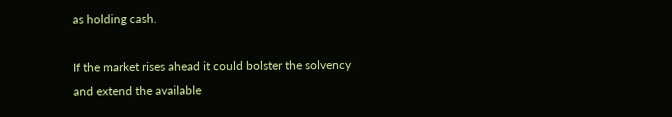as holding cash.

If the market rises ahead it could bolster the solvency and extend the available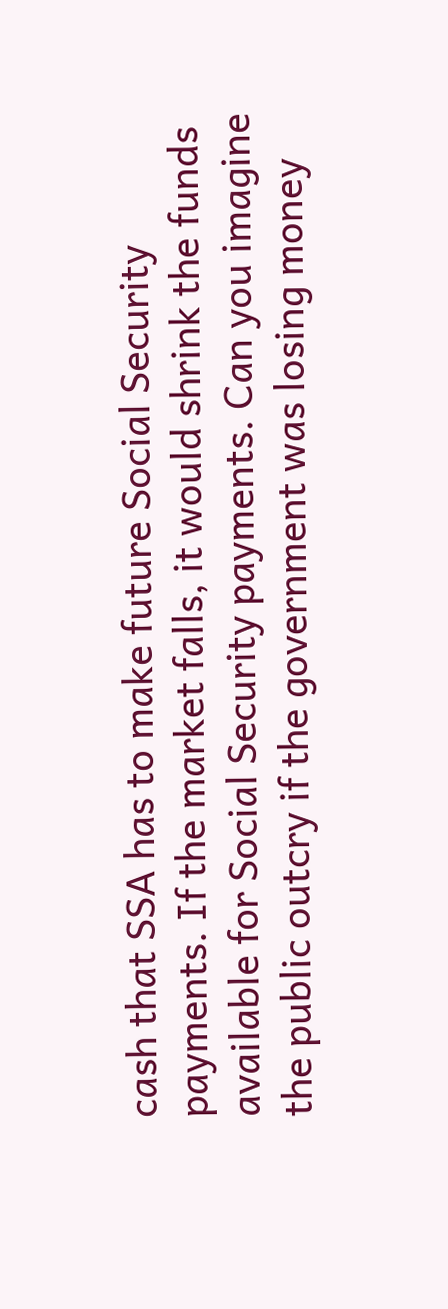cash that SSA has to make future Social Security payments. If the market falls, it would shrink the funds available for Social Security payments. Can you imagine the public outcry if the government was losing money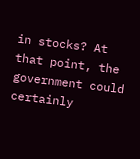in stocks? At that point, the government could certainly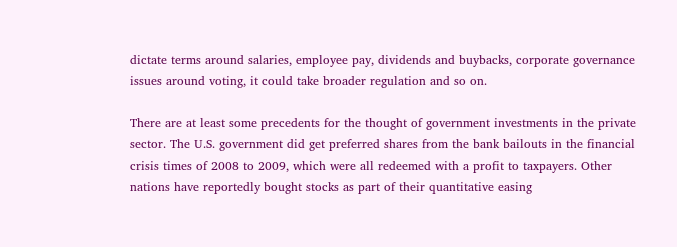dictate terms around salaries, employee pay, dividends and buybacks, corporate governance issues around voting, it could take broader regulation and so on.

There are at least some precedents for the thought of government investments in the private sector. The U.S. government did get preferred shares from the bank bailouts in the financial crisis times of 2008 to 2009, which were all redeemed with a profit to taxpayers. Other nations have reportedly bought stocks as part of their quantitative easing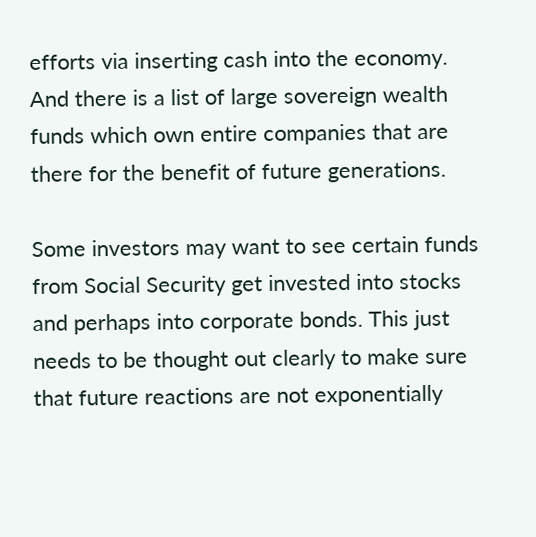efforts via inserting cash into the economy. And there is a list of large sovereign wealth funds which own entire companies that are there for the benefit of future generations.

Some investors may want to see certain funds from Social Security get invested into stocks and perhaps into corporate bonds. This just needs to be thought out clearly to make sure that future reactions are not exponentially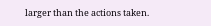larger than the actions taken.